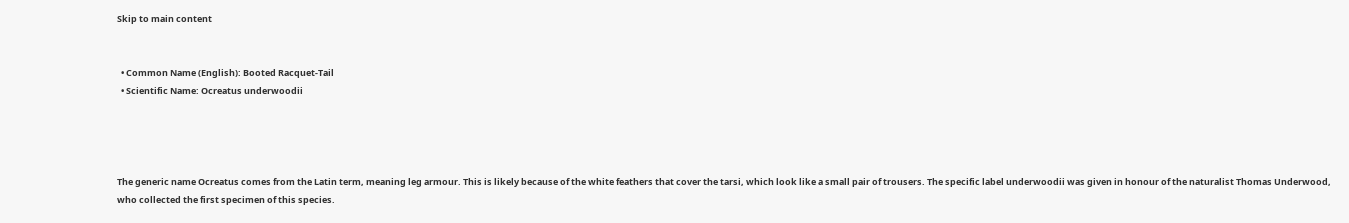Skip to main content


  • Common Name (English): Booted Racquet-Tail
  • Scientific Name: Ocreatus underwoodii




The generic name Ocreatus comes from the Latin term, meaning leg armour. This is likely because of the white feathers that cover the tarsi, which look like a small pair of trousers. The specific label underwoodii was given in honour of the naturalist Thomas Underwood, who collected the first specimen of this species.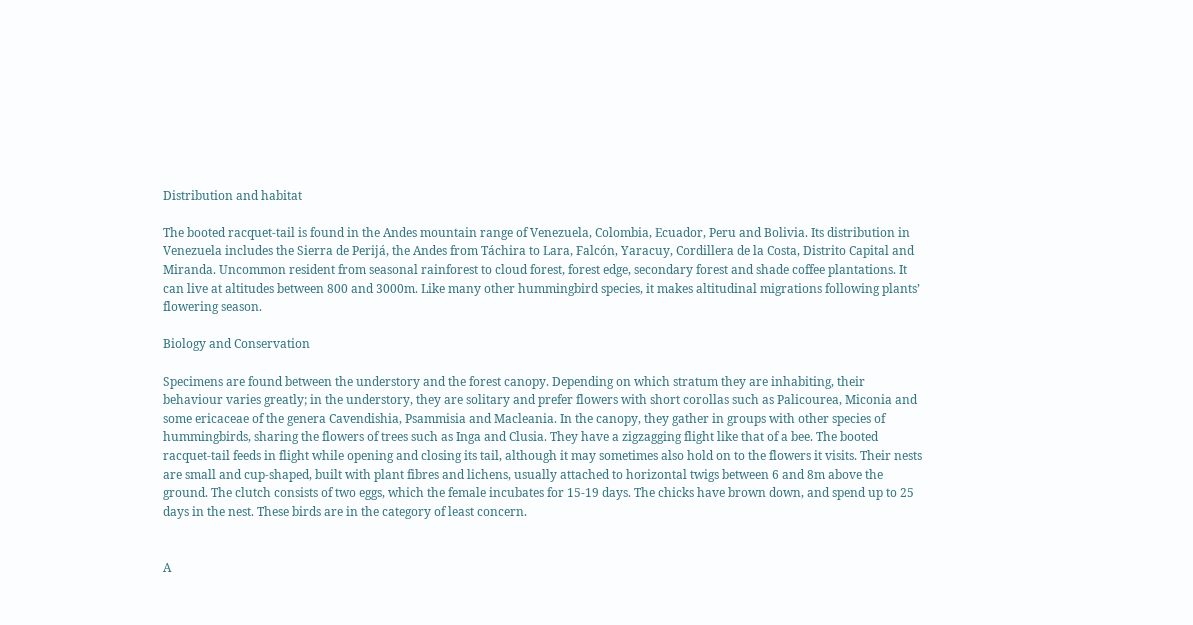Distribution and habitat

The booted racquet-tail is found in the Andes mountain range of Venezuela, Colombia, Ecuador, Peru and Bolivia. Its distribution in Venezuela includes the Sierra de Perijá, the Andes from Táchira to Lara, Falcón, Yaracuy, Cordillera de la Costa, Distrito Capital and Miranda. Uncommon resident from seasonal rainforest to cloud forest, forest edge, secondary forest and shade coffee plantations. It can live at altitudes between 800 and 3000m. Like many other hummingbird species, it makes altitudinal migrations following plants’ flowering season.

Biology and Conservation

Specimens are found between the understory and the forest canopy. Depending on which stratum they are inhabiting, their behaviour varies greatly; in the understory, they are solitary and prefer flowers with short corollas such as Palicourea, Miconia and some ericaceae of the genera Cavendishia, Psammisia and Macleania. In the canopy, they gather in groups with other species of hummingbirds, sharing the flowers of trees such as Inga and Clusia. They have a zigzagging flight like that of a bee. The booted racquet-tail feeds in flight while opening and closing its tail, although it may sometimes also hold on to the flowers it visits. Their nests are small and cup-shaped, built with plant fibres and lichens, usually attached to horizontal twigs between 6 and 8m above the ground. The clutch consists of two eggs, which the female incubates for 15-19 days. The chicks have brown down, and spend up to 25 days in the nest. These birds are in the category of least concern.


A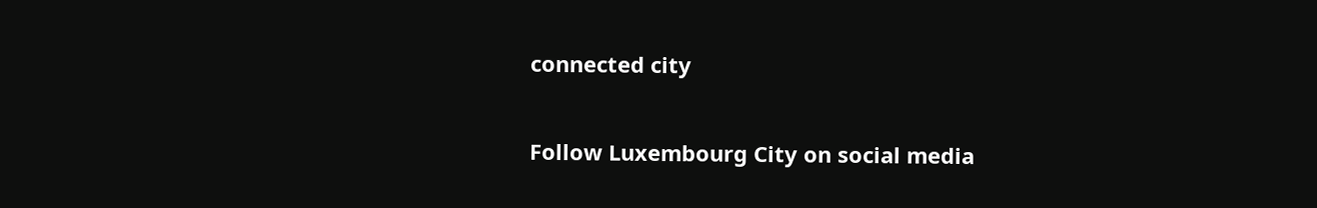connected city

Follow Luxembourg City on social media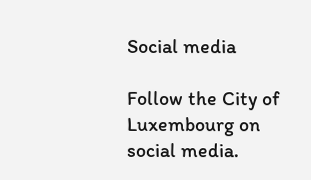Social media

Follow the City of Luxembourg on social media.